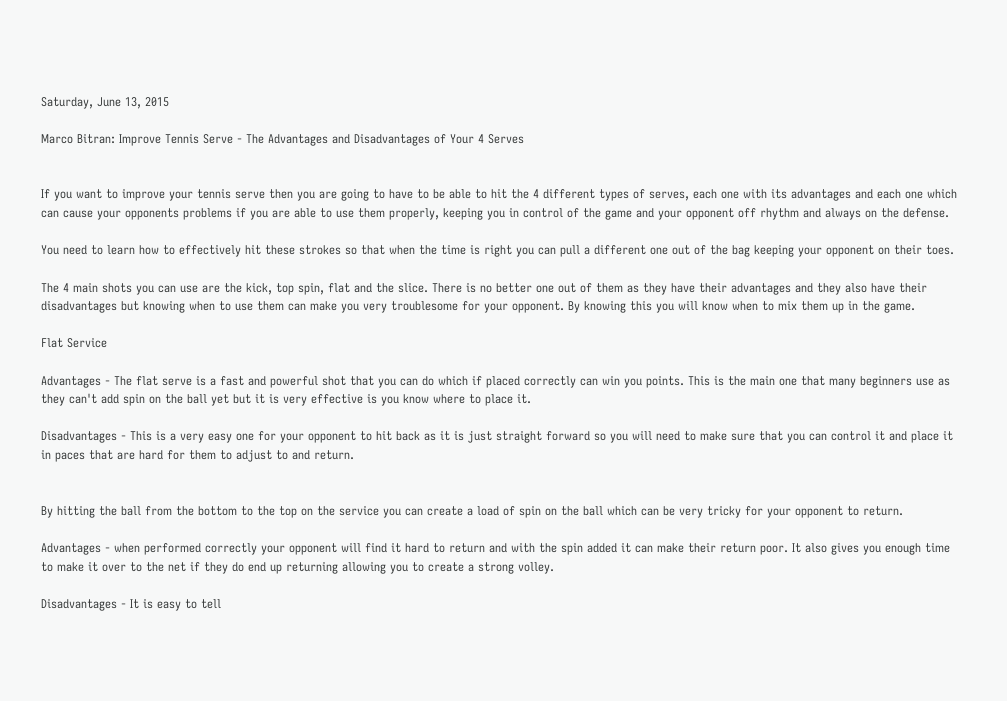Saturday, June 13, 2015

Marco Bitran: Improve Tennis Serve - The Advantages and Disadvantages of Your 4 Serves


If you want to improve your tennis serve then you are going to have to be able to hit the 4 different types of serves, each one with its advantages and each one which can cause your opponents problems if you are able to use them properly, keeping you in control of the game and your opponent off rhythm and always on the defense.

You need to learn how to effectively hit these strokes so that when the time is right you can pull a different one out of the bag keeping your opponent on their toes.

The 4 main shots you can use are the kick, top spin, flat and the slice. There is no better one out of them as they have their advantages and they also have their disadvantages but knowing when to use them can make you very troublesome for your opponent. By knowing this you will know when to mix them up in the game.

Flat Service

Advantages - The flat serve is a fast and powerful shot that you can do which if placed correctly can win you points. This is the main one that many beginners use as they can't add spin on the ball yet but it is very effective is you know where to place it.

Disadvantages - This is a very easy one for your opponent to hit back as it is just straight forward so you will need to make sure that you can control it and place it in paces that are hard for them to adjust to and return.


By hitting the ball from the bottom to the top on the service you can create a load of spin on the ball which can be very tricky for your opponent to return.

Advantages - when performed correctly your opponent will find it hard to return and with the spin added it can make their return poor. It also gives you enough time to make it over to the net if they do end up returning allowing you to create a strong volley.

Disadvantages - It is easy to tell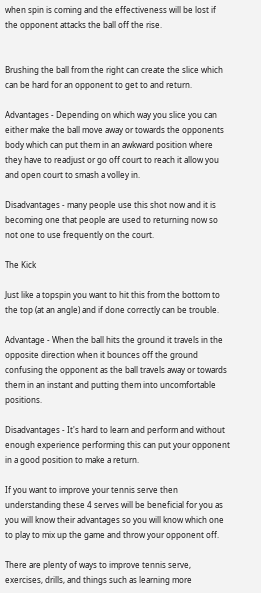when spin is coming and the effectiveness will be lost if the opponent attacks the ball off the rise.


Brushing the ball from the right can create the slice which can be hard for an opponent to get to and return.

Advantages - Depending on which way you slice you can either make the ball move away or towards the opponents body which can put them in an awkward position where they have to readjust or go off court to reach it allow you and open court to smash a volley in.

Disadvantages - many people use this shot now and it is becoming one that people are used to returning now so not one to use frequently on the court.

The Kick

Just like a topspin you want to hit this from the bottom to the top (at an angle) and if done correctly can be trouble.

Advantage - When the ball hits the ground it travels in the opposite direction when it bounces off the ground confusing the opponent as the ball travels away or towards them in an instant and putting them into uncomfortable positions.

Disadvantages - It's hard to learn and perform and without enough experience performing this can put your opponent in a good position to make a return.

If you want to improve your tennis serve then understanding these 4 serves will be beneficial for you as you will know their advantages so you will know which one to play to mix up the game and throw your opponent off.

There are plenty of ways to improve tennis serve, exercises, drills, and things such as learning more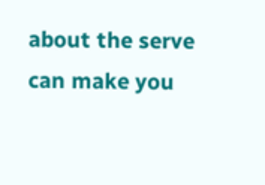about the serve can make you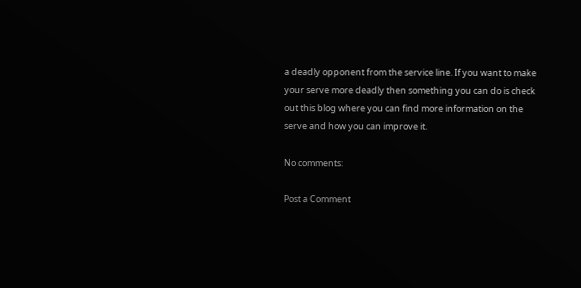a deadly opponent from the service line. If you want to make your serve more deadly then something you can do is check out this blog where you can find more information on the serve and how you can improve it.

No comments:

Post a Comment